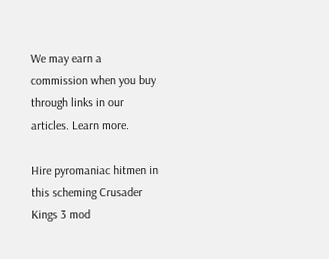We may earn a commission when you buy through links in our articles. Learn more.

Hire pyromaniac hitmen in this scheming Crusader Kings 3 mod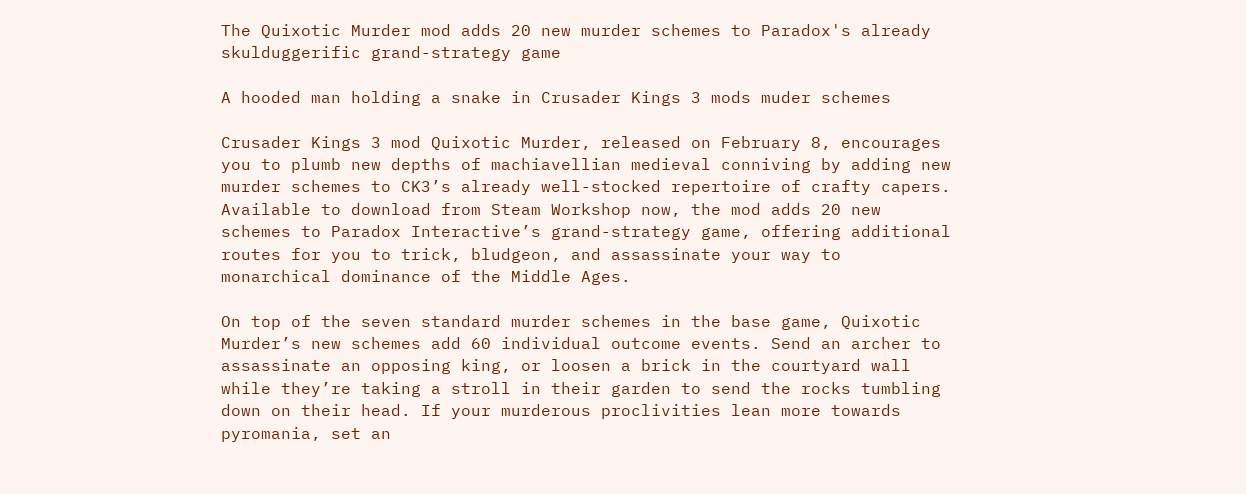The Quixotic Murder mod adds 20 new murder schemes to Paradox's already skulduggerific grand-strategy game

A hooded man holding a snake in Crusader Kings 3 mods muder schemes

Crusader Kings 3 mod Quixotic Murder, released on February 8, encourages you to plumb new depths of machiavellian medieval conniving by adding new murder schemes to CK3’s already well-stocked repertoire of crafty capers. Available to download from Steam Workshop now, the mod adds 20 new schemes to Paradox Interactive’s grand-strategy game, offering additional routes for you to trick, bludgeon, and assassinate your way to monarchical dominance of the Middle Ages.

On top of the seven standard murder schemes in the base game, Quixotic Murder’s new schemes add 60 individual outcome events. Send an archer to assassinate an opposing king, or loosen a brick in the courtyard wall while they’re taking a stroll in their garden to send the rocks tumbling down on their head. If your murderous proclivities lean more towards pyromania, set an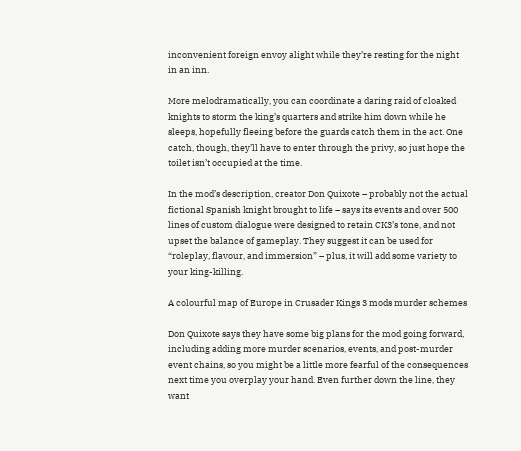inconvenient foreign envoy alight while they’re resting for the night in an inn.

More melodramatically, you can coordinate a daring raid of cloaked knights to storm the king’s quarters and strike him down while he sleeps, hopefully fleeing before the guards catch them in the act. One catch, though, they’ll have to enter through the privy, so just hope the toilet isn’t occupied at the time.

In the mod’s description, creator Don Quixote – probably not the actual fictional Spanish knight brought to life – says its events and over 500 lines of custom dialogue were designed to retain CK3’s tone, and not upset the balance of gameplay. They suggest it can be used for “roleplay, flavour, and immersion” – plus, it will add some variety to your king-killing.

A colourful map of Europe in Crusader Kings 3 mods murder schemes

Don Quixote says they have some big plans for the mod going forward, including adding more murder scenarios, events, and post-murder event chains, so you might be a little more fearful of the consequences next time you overplay your hand. Even further down the line, they want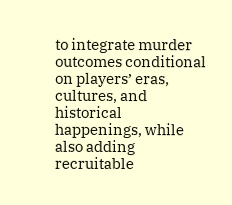to integrate murder outcomes conditional on players’ eras, cultures, and historical happenings, while also adding recruitable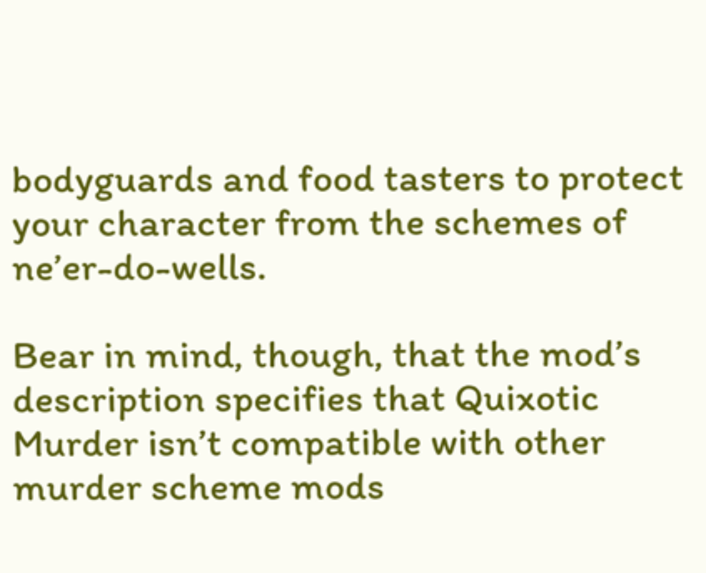bodyguards and food tasters to protect your character from the schemes of ne’er-do-wells.

Bear in mind, though, that the mod’s description specifies that Quixotic Murder isn’t compatible with other murder scheme mods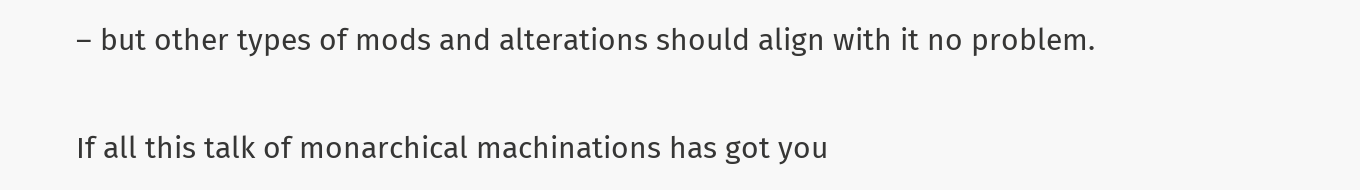– but other types of mods and alterations should align with it no problem.

If all this talk of monarchical machinations has got you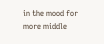in the mood for more middle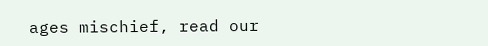ages mischief, read our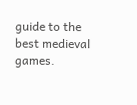guide to the best medieval games.